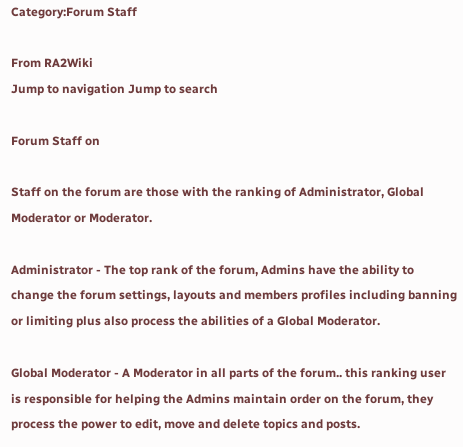Category:Forum Staff

From RA2Wiki
Jump to navigation Jump to search

Forum Staff on

Staff on the forum are those with the ranking of Administrator, Global Moderator or Moderator.

Administrator - The top rank of the forum, Admins have the ability to change the forum settings, layouts and members profiles including banning or limiting plus also process the abilities of a Global Moderator.

Global Moderator - A Moderator in all parts of the forum.. this ranking user is responsible for helping the Admins maintain order on the forum, they process the power to edit, move and delete topics and posts.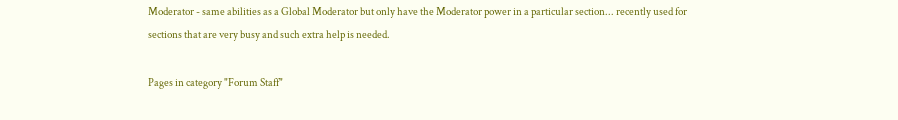Moderator - same abilities as a Global Moderator but only have the Moderator power in a particular section... recently used for sections that are very busy and such extra help is needed.

Pages in category "Forum Staff"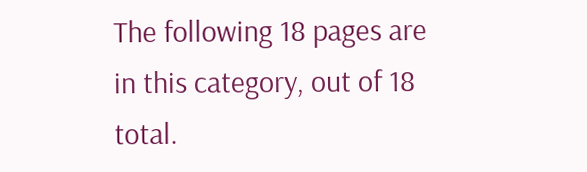The following 18 pages are in this category, out of 18 total.